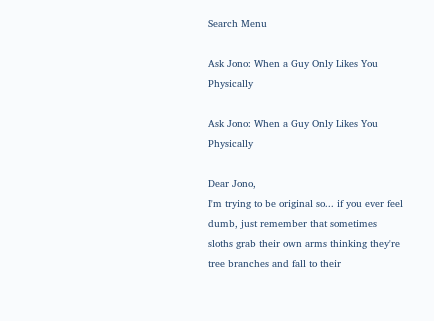Search Menu

Ask Jono: When a Guy Only Likes You Physically

Ask Jono: When a Guy Only Likes You Physically

Dear Jono,
I'm trying to be original so... if you ever feel dumb, just remember that sometimes sloths grab their own arms thinking they're tree branches and fall to their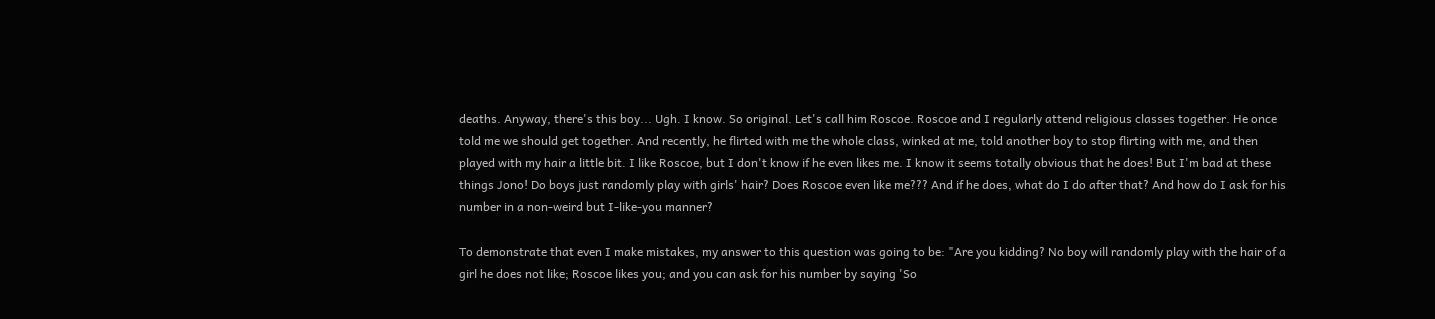deaths. Anyway, there's this boy... Ugh. I know. So original. Let's call him Roscoe. Roscoe and I regularly attend religious classes together. He once told me we should get together. And recently, he flirted with me the whole class, winked at me, told another boy to stop flirting with me, and then played with my hair a little bit. I like Roscoe, but I don't know if he even likes me. I know it seems totally obvious that he does! But I'm bad at these things Jono! Do boys just randomly play with girls' hair? Does Roscoe even like me??? And if he does, what do I do after that? And how do I ask for his number in a non-weird but I-like-you manner?

To demonstrate that even I make mistakes, my answer to this question was going to be: "Are you kidding? No boy will randomly play with the hair of a girl he does not like; Roscoe likes you; and you can ask for his number by saying 'So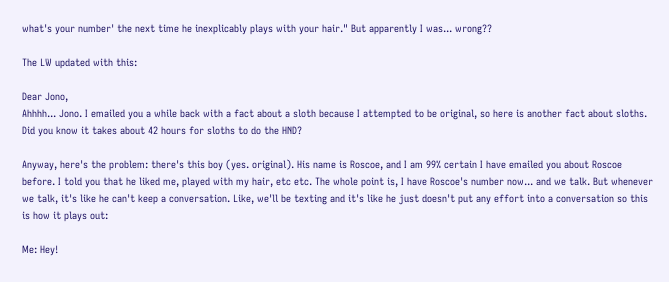what's your number' the next time he inexplicably plays with your hair." But apparently I was... wrong??

The LW updated with this:

Dear Jono,
Ahhhh... Jono. I emailed you a while back with a fact about a sloth because I attempted to be original, so here is another fact about sloths. Did you know it takes about 42 hours for sloths to do the HND?

Anyway, here's the problem: there's this boy (yes. original). His name is Roscoe, and I am 99% certain I have emailed you about Roscoe before. I told you that he liked me, played with my hair, etc etc. The whole point is, I have Roscoe's number now... and we talk. But whenever we talk, it's like he can't keep a conversation. Like, we'll be texting and it's like he just doesn't put any effort into a conversation so this is how it plays out:

Me: Hey!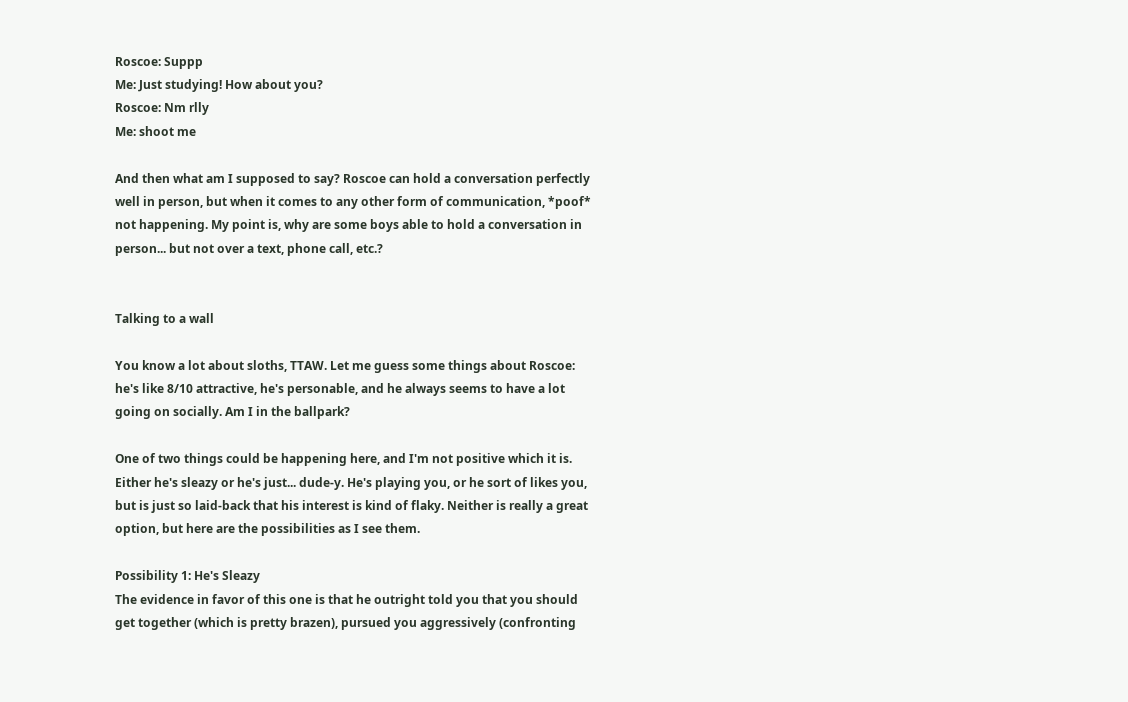Roscoe: Suppp
Me: Just studying! How about you?
Roscoe: Nm rlly
Me: shoot me

And then what am I supposed to say? Roscoe can hold a conversation perfectly well in person, but when it comes to any other form of communication, *poof* not happening. My point is, why are some boys able to hold a conversation in person... but not over a text, phone call, etc.?


Talking to a wall

You know a lot about sloths, TTAW. Let me guess some things about Roscoe: he's like 8/10 attractive, he's personable, and he always seems to have a lot going on socially. Am I in the ballpark?

One of two things could be happening here, and I'm not positive which it is. Either he's sleazy or he's just... dude-y. He's playing you, or he sort of likes you, but is just so laid-back that his interest is kind of flaky. Neither is really a great option, but here are the possibilities as I see them.

Possibility 1: He's Sleazy
The evidence in favor of this one is that he outright told you that you should get together (which is pretty brazen), pursued you aggressively (confronting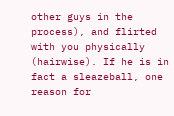other guys in the process), and flirted with you physically (hairwise). If he is in fact a sleazeball, one reason for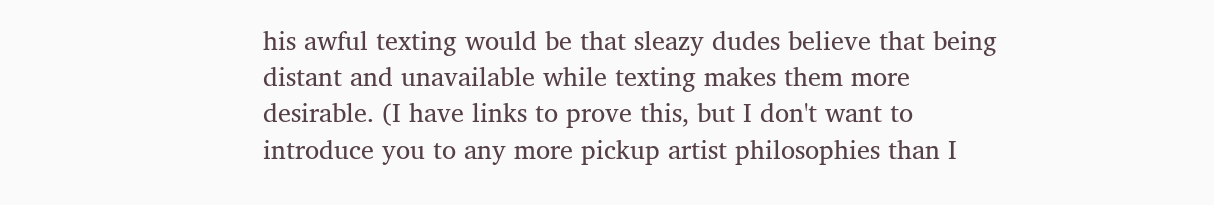his awful texting would be that sleazy dudes believe that being distant and unavailable while texting makes them more desirable. (I have links to prove this, but I don't want to introduce you to any more pickup artist philosophies than I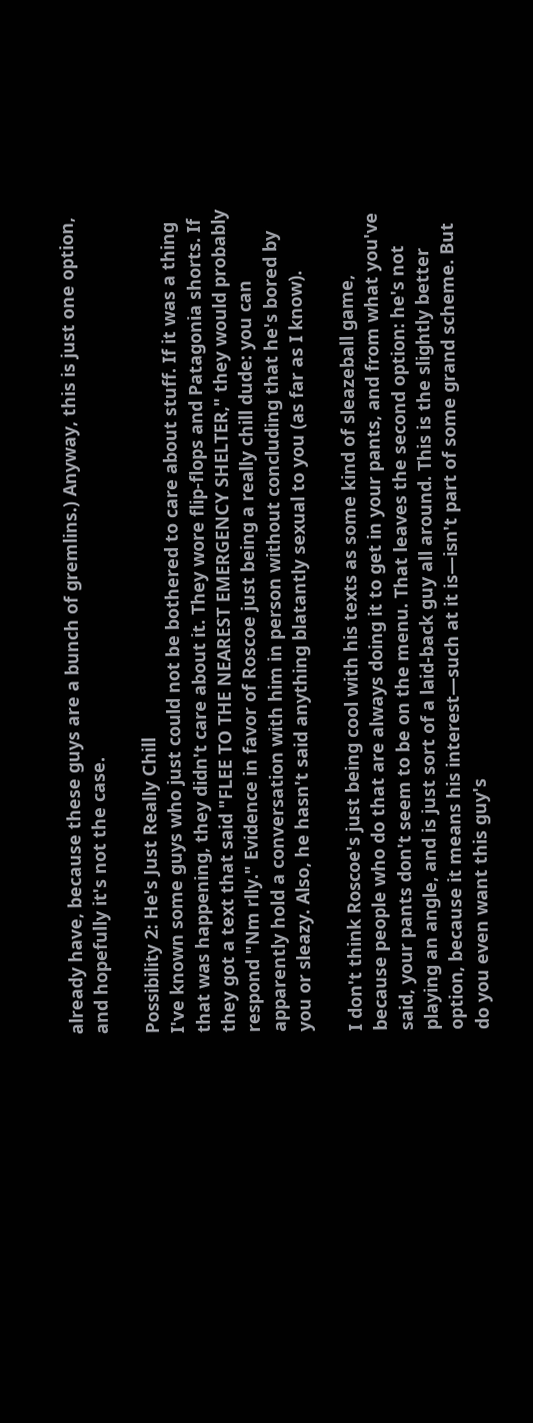already have, because these guys are a bunch of gremlins.) Anyway, this is just one option, and hopefully it's not the case.

Possibility 2: He's Just Really Chill
I've known some guys who just could not be bothered to care about stuff. If it was a thing that was happening, they didn't care about it. They wore flip-flops and Patagonia shorts. If they got a text that said "FLEE TO THE NEAREST EMERGENCY SHELTER," they would probably respond "Nm rlly." Evidence in favor of Roscoe just being a really chill dude: you can apparently hold a conversation with him in person without concluding that he's bored by you or sleazy. Also, he hasn't said anything blatantly sexual to you (as far as I know).

I don't think Roscoe's just being cool with his texts as some kind of sleazeball game, because people who do that are always doing it to get in your pants, and from what you've said, your pants don't seem to be on the menu. That leaves the second option: he's not playing an angle, and is just sort of a laid-back guy all around. This is the slightly better option, because it means his interest—such at it is—isn't part of some grand scheme. But do you even want this guy's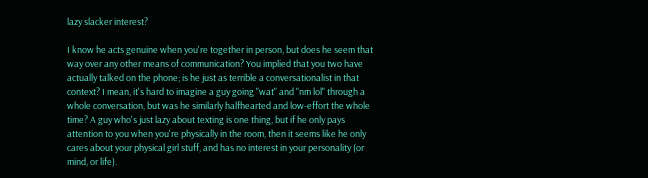lazy slacker interest?

I know he acts genuine when you're together in person, but does he seem that way over any other means of communication? You implied that you two have actually talked on the phone; is he just as terrible a conversationalist in that context? I mean, it's hard to imagine a guy going "wat" and "nm lol" through a whole conversation, but was he similarly halfhearted and low-effort the whole time? A guy who's just lazy about texting is one thing, but if he only pays attention to you when you're physically in the room, then it seems like he only cares about your physical girl stuff, and has no interest in your personality (or mind, or life).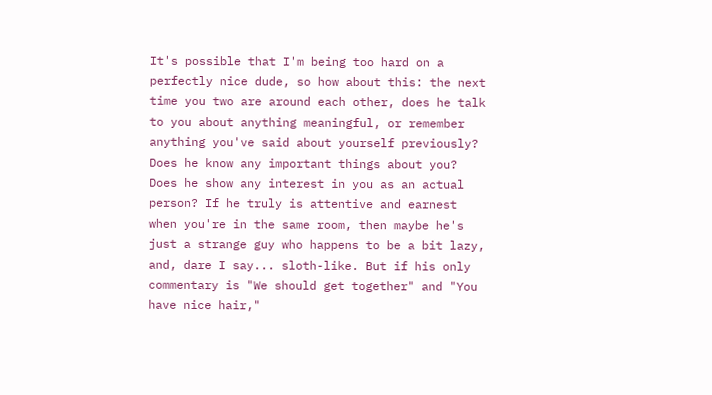It's possible that I'm being too hard on a perfectly nice dude, so how about this: the next time you two are around each other, does he talk to you about anything meaningful, or remember anything you've said about yourself previously? Does he know any important things about you? Does he show any interest in you as an actual person? If he truly is attentive and earnest when you're in the same room, then maybe he's just a strange guy who happens to be a bit lazy, and, dare I say... sloth-like. But if his only commentary is "We should get together" and "You have nice hair,"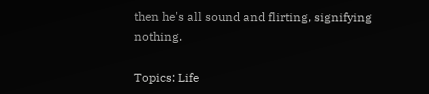then he's all sound and flirting, signifying nothing.

Topics: Life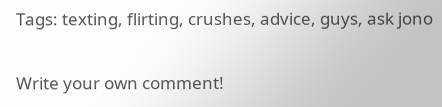Tags: texting, flirting, crushes, advice, guys, ask jono

Write your own comment!